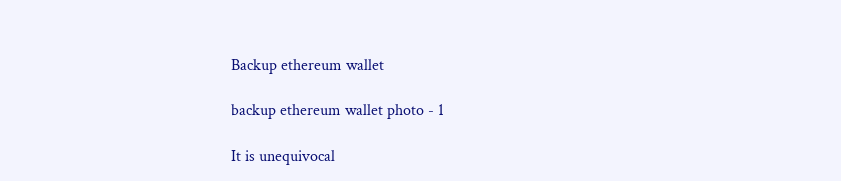Backup ethereum wallet

backup ethereum wallet photo - 1

It is unequivocal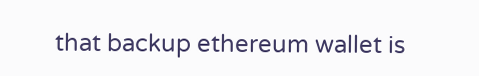that backup ethereum wallet is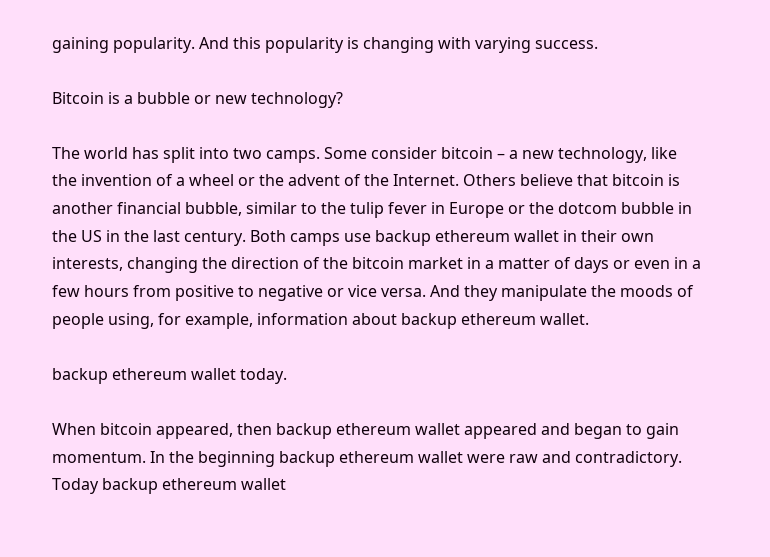gaining popularity. And this popularity is changing with varying success.

Bitcoin is a bubble or new technology?

The world has split into two camps. Some consider bitcoin – a new technology, like the invention of a wheel or the advent of the Internet. Others believe that bitcoin is another financial bubble, similar to the tulip fever in Europe or the dotcom bubble in the US in the last century. Both camps use backup ethereum wallet in their own interests, changing the direction of the bitcoin market in a matter of days or even in a few hours from positive to negative or vice versa. And they manipulate the moods of people using, for example, information about backup ethereum wallet.

backup ethereum wallet today.

When bitcoin appeared, then backup ethereum wallet appeared and began to gain momentum. In the beginning backup ethereum wallet were raw and contradictory. Today backup ethereum wallet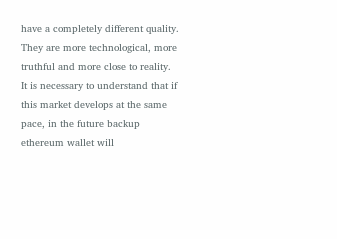have a completely different quality. They are more technological, more truthful and more close to reality.
It is necessary to understand that if this market develops at the same pace, in the future backup ethereum wallet will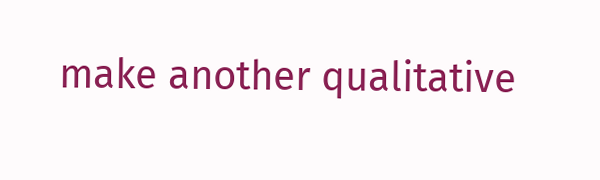make another qualitative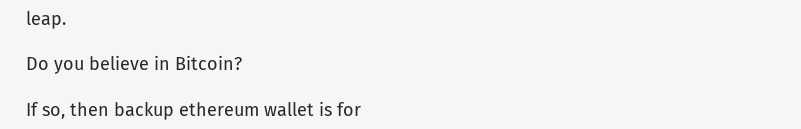leap.

Do you believe in Bitcoin?

If so, then backup ethereum wallet is for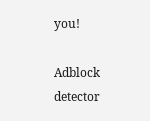you!

Adblock detector